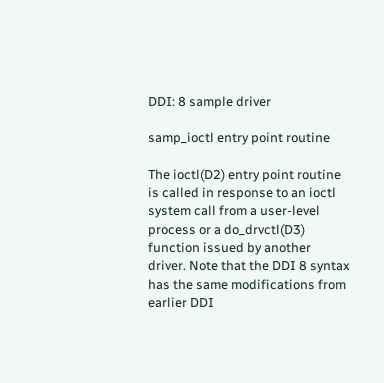DDI: 8 sample driver

samp_ioctl entry point routine

The ioctl(D2) entry point routine is called in response to an ioctl system call from a user-level process or a do_drvctl(D3) function issued by another driver. Note that the DDI 8 syntax has the same modifications from earlier DDI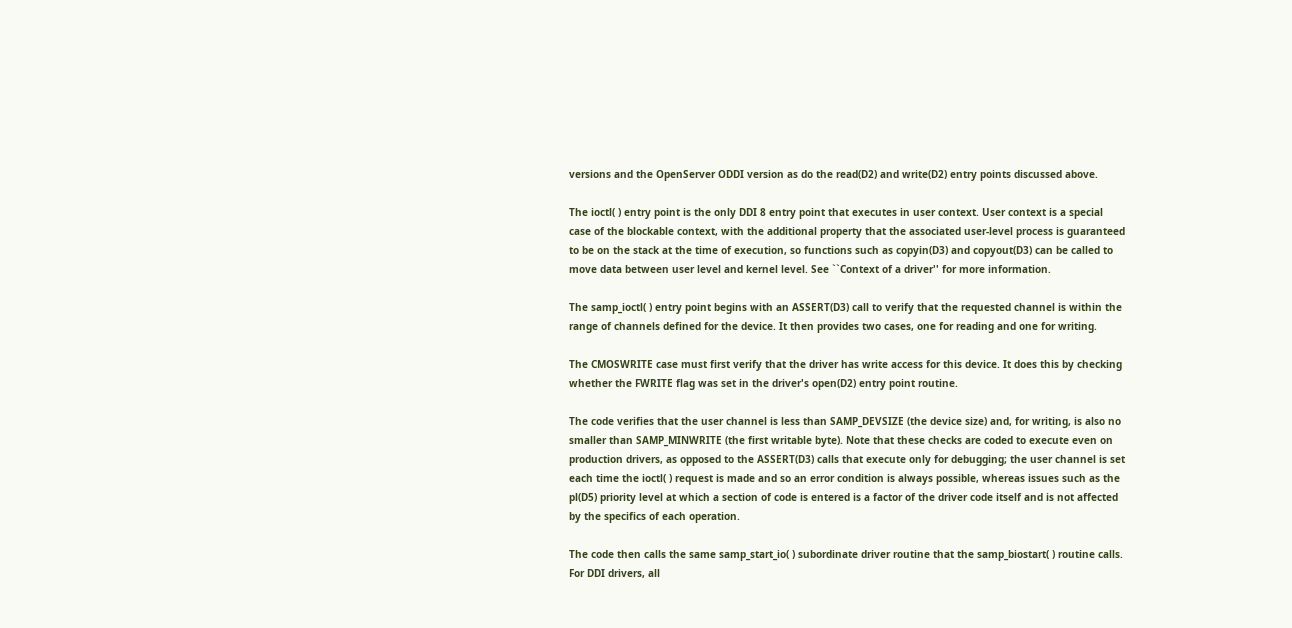versions and the OpenServer ODDI version as do the read(D2) and write(D2) entry points discussed above.

The ioctl( ) entry point is the only DDI 8 entry point that executes in user context. User context is a special case of the blockable context, with the additional property that the associated user-level process is guaranteed to be on the stack at the time of execution, so functions such as copyin(D3) and copyout(D3) can be called to move data between user level and kernel level. See ``Context of a driver'' for more information.

The samp_ioctl( ) entry point begins with an ASSERT(D3) call to verify that the requested channel is within the range of channels defined for the device. It then provides two cases, one for reading and one for writing.

The CMOSWRITE case must first verify that the driver has write access for this device. It does this by checking whether the FWRITE flag was set in the driver's open(D2) entry point routine.

The code verifies that the user channel is less than SAMP_DEVSIZE (the device size) and, for writing, is also no smaller than SAMP_MINWRITE (the first writable byte). Note that these checks are coded to execute even on production drivers, as opposed to the ASSERT(D3) calls that execute only for debugging; the user channel is set each time the ioctl( ) request is made and so an error condition is always possible, whereas issues such as the pl(D5) priority level at which a section of code is entered is a factor of the driver code itself and is not affected by the specifics of each operation.

The code then calls the same samp_start_io( ) subordinate driver routine that the samp_biostart( ) routine calls. For DDI drivers, all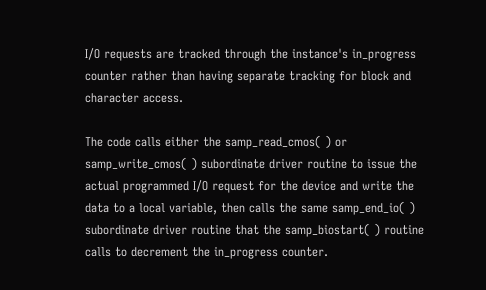I/O requests are tracked through the instance's in_progress counter rather than having separate tracking for block and character access.

The code calls either the samp_read_cmos( ) or samp_write_cmos( ) subordinate driver routine to issue the actual programmed I/O request for the device and write the data to a local variable, then calls the same samp_end_io( ) subordinate driver routine that the samp_biostart( ) routine calls to decrement the in_progress counter.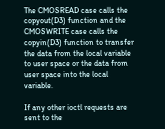The CMOSREAD case calls the copyout(D3) function and the CMOSWRITE case calls the copyin(D3) function to transfer the data from the local variable to user space or the data from user space into the local variable.

If any other ioctl requests are sent to the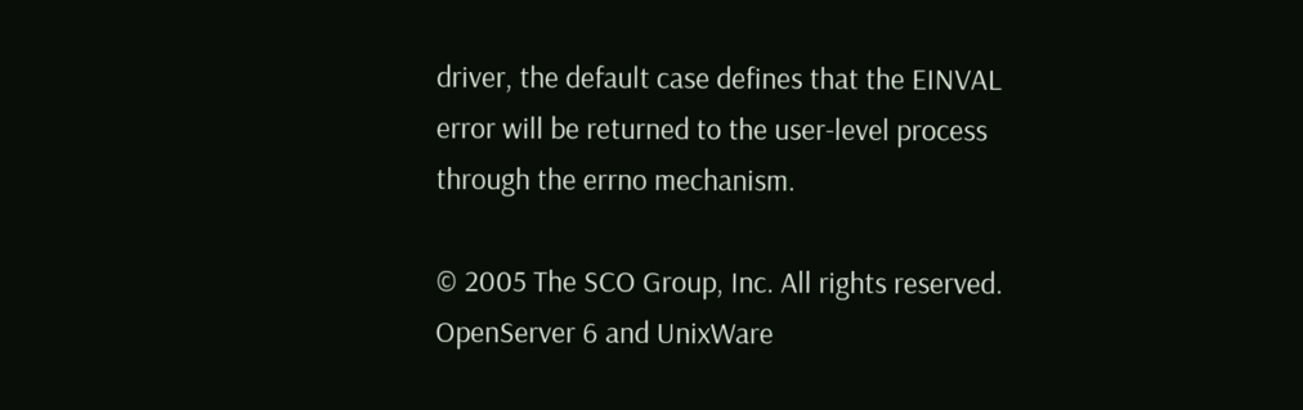driver, the default case defines that the EINVAL error will be returned to the user-level process through the errno mechanism.

© 2005 The SCO Group, Inc. All rights reserved.
OpenServer 6 and UnixWare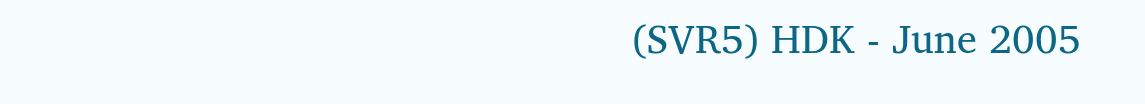(SVR5) HDK - June 2005